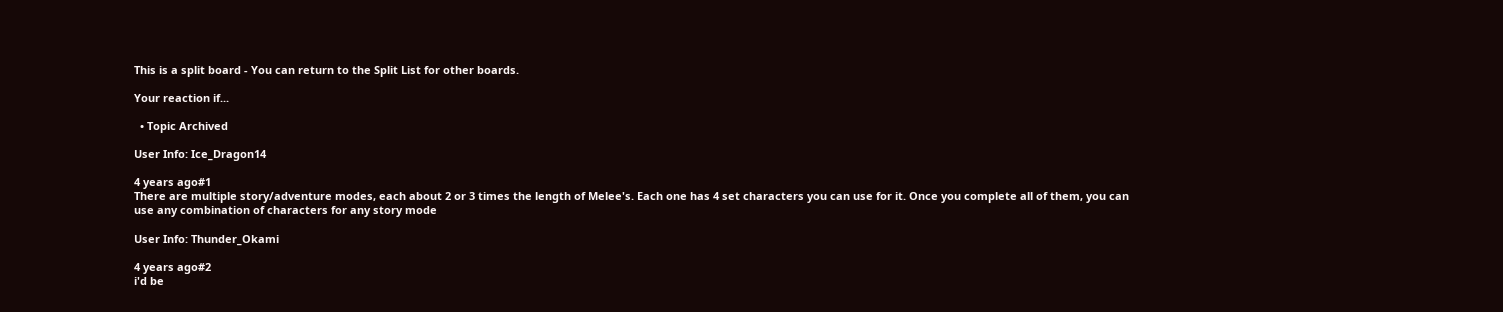This is a split board - You can return to the Split List for other boards.

Your reaction if...

  • Topic Archived

User Info: Ice_Dragon14

4 years ago#1
There are multiple story/adventure modes, each about 2 or 3 times the length of Melee's. Each one has 4 set characters you can use for it. Once you complete all of them, you can use any combination of characters for any story mode

User Info: Thunder_Okami

4 years ago#2
i'd be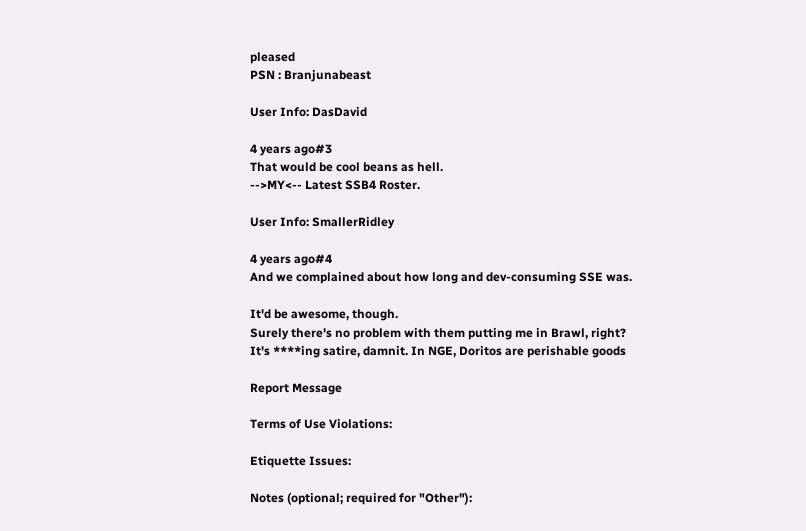pleased
PSN : Branjunabeast

User Info: DasDavid

4 years ago#3
That would be cool beans as hell.
-->MY<-- Latest SSB4 Roster.

User Info: SmallerRidley

4 years ago#4
And we complained about how long and dev-consuming SSE was.

It'd be awesome, though.
Surely there's no problem with them putting me in Brawl, right?
It's ****ing satire, damnit. In NGE, Doritos are perishable goods

Report Message

Terms of Use Violations:

Etiquette Issues:

Notes (optional; required for "Other"):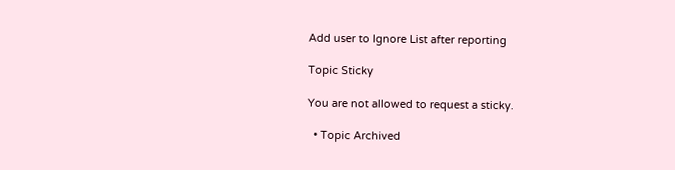Add user to Ignore List after reporting

Topic Sticky

You are not allowed to request a sticky.

  • Topic Archived